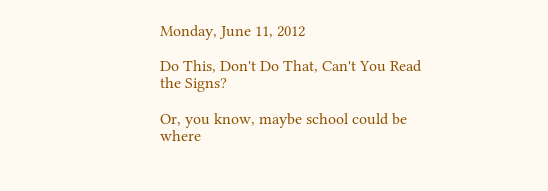Monday, June 11, 2012

Do This, Don't Do That, Can't You Read the Signs?

Or, you know, maybe school could be where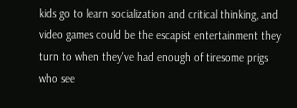kids go to learn socialization and critical thinking, and video games could be the escapist entertainment they turn to when they've had enough of tiresome prigs who see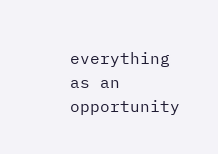everything as an opportunity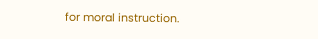for moral instruction.